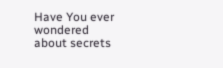Have You ever wondered about secrets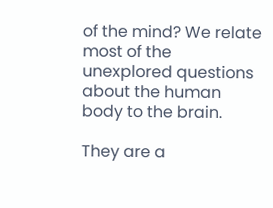of the mind? We relate most of the unexplored questions about the human body to the brain.

They are a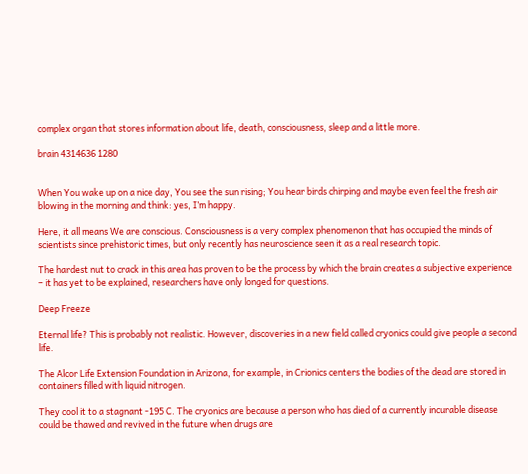complex organ that stores information about life, death, consciousness, sleep and a little more.

brain 4314636 1280


When You wake up on a nice day, You see the sun rising; You hear birds chirping and maybe even feel the fresh air blowing in the morning and think: yes, I’m happy.

Here, it all means We are conscious. Consciousness is a very complex phenomenon that has occupied the minds of scientists since prehistoric times, but only recently has neuroscience seen it as a real research topic.

The hardest nut to crack in this area has proven to be the process by which the brain creates a subjective experience – it has yet to be explained, researchers have only longed for questions.

Deep Freeze

Eternal life? This is probably not realistic. However, discoveries in a new field called cryonics could give people a second life.

The Alcor Life Extension Foundation in Arizona, for example, in Crionics centers the bodies of the dead are stored in containers filled with liquid nitrogen.

They cool it to a stagnant -195 C. The cryonics are because a person who has died of a currently incurable disease could be thawed and revived in the future when drugs are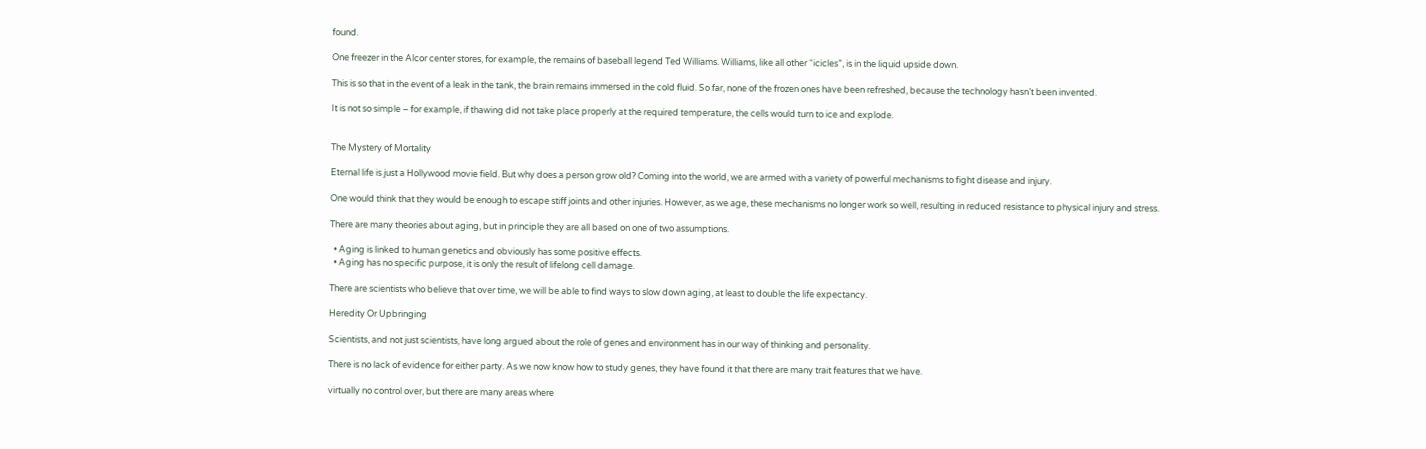found.

One freezer in the Alcor center stores, for example, the remains of baseball legend Ted Williams. Williams, like all other “icicles”, is in the liquid upside down.

This is so that in the event of a leak in the tank, the brain remains immersed in the cold fluid. So far, none of the frozen ones have been refreshed, because the technology hasn’t been invented.

It is not so simple – for example, if thawing did not take place properly at the required temperature, the cells would turn to ice and explode.


The Mystery of Mortality

Eternal life is just a Hollywood movie field. But why does a person grow old? Coming into the world, we are armed with a variety of powerful mechanisms to fight disease and injury.

One would think that they would be enough to escape stiff joints and other injuries. However, as we age, these mechanisms no longer work so well, resulting in reduced resistance to physical injury and stress.

There are many theories about aging, but in principle they are all based on one of two assumptions.

  • Aging is linked to human genetics and obviously has some positive effects.
  • Aging has no specific purpose, it is only the result of lifelong cell damage.

There are scientists who believe that over time, we will be able to find ways to slow down aging, at least to double the life expectancy.

Heredity Or Upbringing

Scientists, and not just scientists, have long argued about the role of genes and environment has in our way of thinking and personality.

There is no lack of evidence for either party. As we now know how to study genes, they have found it that there are many trait features that we have.

virtually no control over, but there are many areas where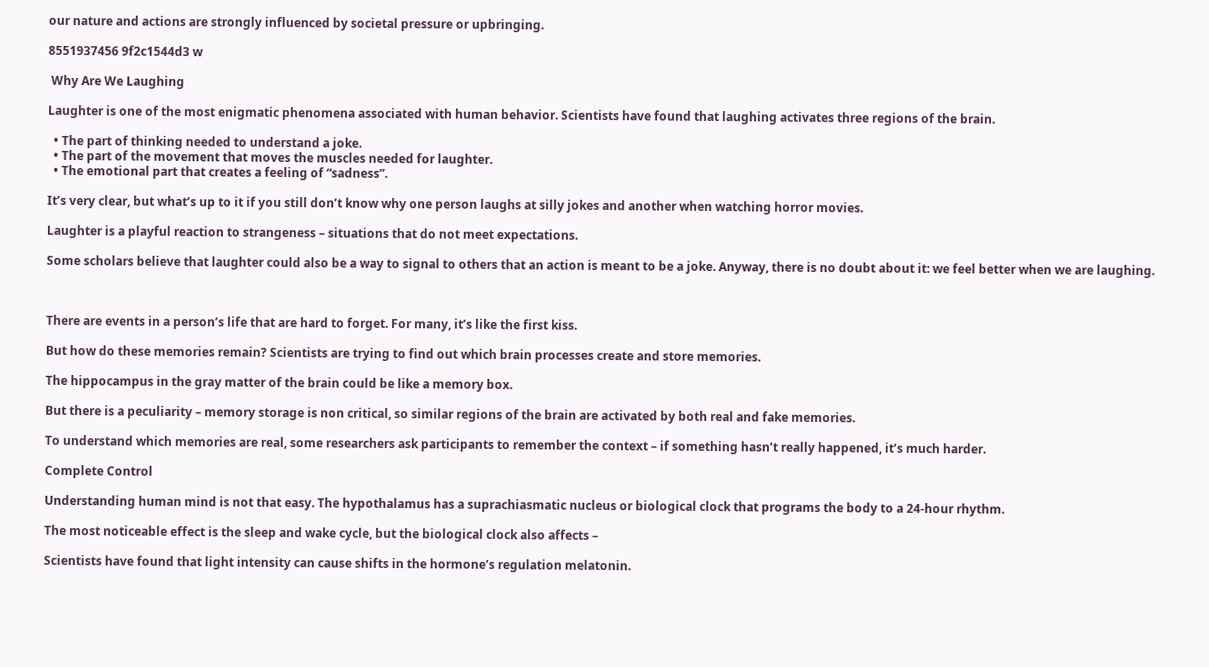our nature and actions are strongly influenced by societal pressure or upbringing.

8551937456 9f2c1544d3 w

 Why Are We Laughing

Laughter is one of the most enigmatic phenomena associated with human behavior. Scientists have found that laughing activates three regions of the brain.

  • The part of thinking needed to understand a joke.
  • The part of the movement that moves the muscles needed for laughter.
  • The emotional part that creates a feeling of “sadness”.

It’s very clear, but what’s up to it if you still don’t know why one person laughs at silly jokes and another when watching horror movies.

Laughter is a playful reaction to strangeness – situations that do not meet expectations.

Some scholars believe that laughter could also be a way to signal to others that an action is meant to be a joke. Anyway, there is no doubt about it: we feel better when we are laughing.



There are events in a person’s life that are hard to forget. For many, it’s like the first kiss.

But how do these memories remain? Scientists are trying to find out which brain processes create and store memories.

The hippocampus in the gray matter of the brain could be like a memory box.

But there is a peculiarity – memory storage is non critical, so similar regions of the brain are activated by both real and fake memories.

To understand which memories are real, some researchers ask participants to remember the context – if something hasn’t really happened, it’s much harder.

Complete Control

Understanding human mind is not that easy. The hypothalamus has a suprachiasmatic nucleus or biological clock that programs the body to a 24-hour rhythm.

The most noticeable effect is the sleep and wake cycle, but the biological clock also affects –

Scientists have found that light intensity can cause shifts in the hormone’s regulation melatonin.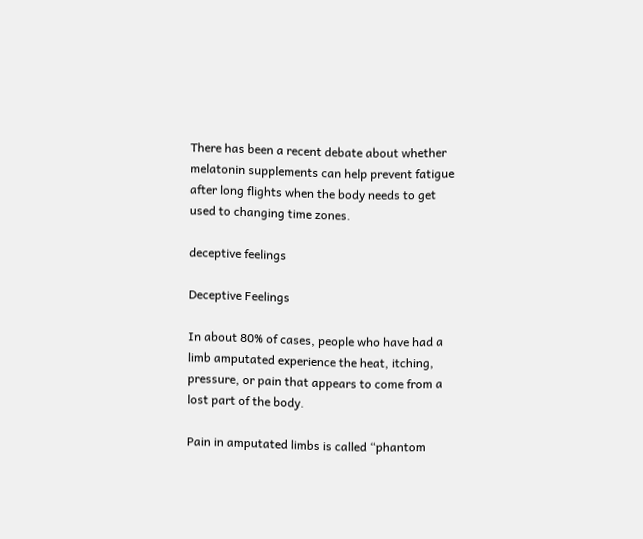There has been a recent debate about whether melatonin supplements can help prevent fatigue after long flights when the body needs to get used to changing time zones.

deceptive feelings

Deceptive Feelings

In about 80% of cases, people who have had a limb amputated experience the heat, itching, pressure, or pain that appears to come from a lost part of the body.

Pain in amputated limbs is called “phantom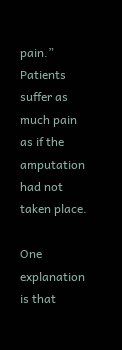pain.” Patients suffer as much pain as if the amputation had not taken place.

One explanation is that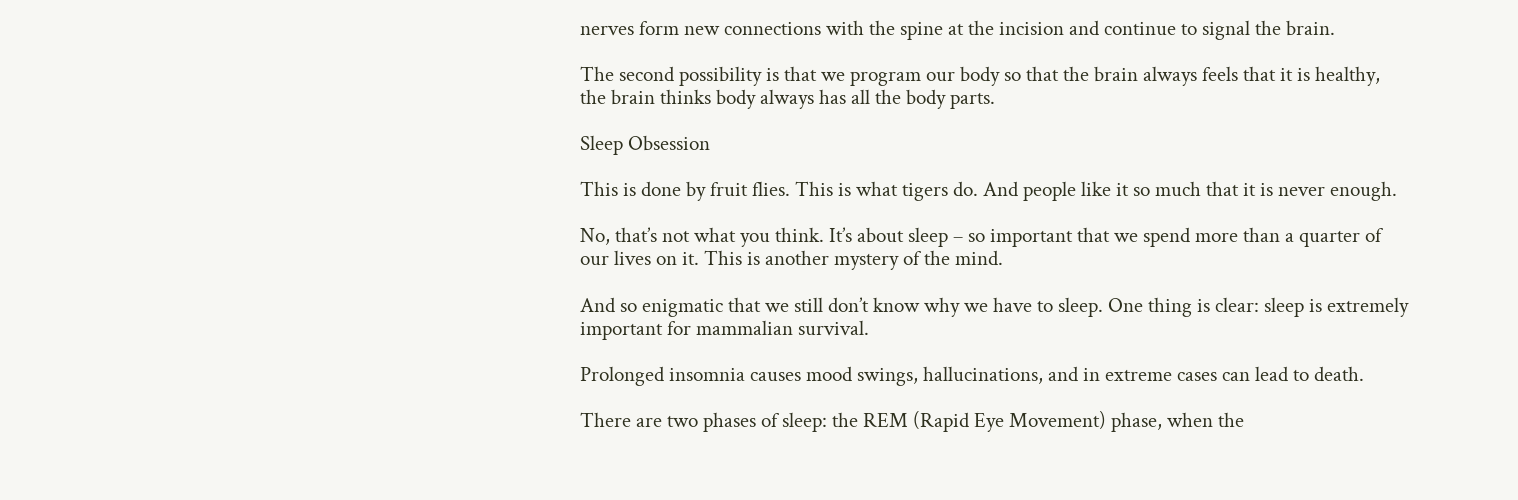nerves form new connections with the spine at the incision and continue to signal the brain.

The second possibility is that we program our body so that the brain always feels that it is healthy, the brain thinks body always has all the body parts.

Sleep Obsession

This is done by fruit flies. This is what tigers do. And people like it so much that it is never enough.

No, that’s not what you think. It’s about sleep – so important that we spend more than a quarter of our lives on it. This is another mystery of the mind.

And so enigmatic that we still don’t know why we have to sleep. One thing is clear: sleep is extremely important for mammalian survival.

Prolonged insomnia causes mood swings, hallucinations, and in extreme cases can lead to death.

There are two phases of sleep: the REM (Rapid Eye Movement) phase, when the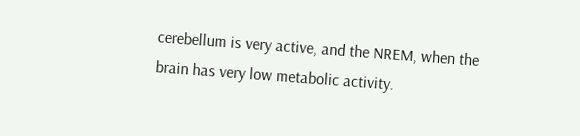cerebellum is very active, and the NREM, when the brain has very low metabolic activity.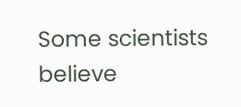Some scientists believe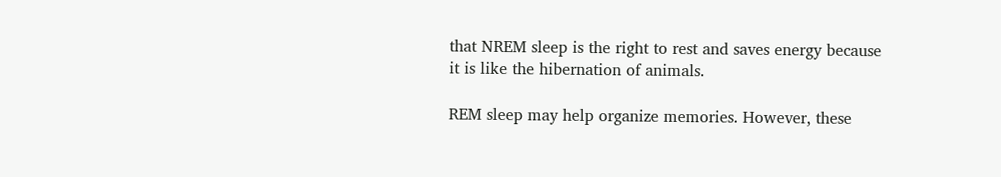that NREM sleep is the right to rest and saves energy because it is like the hibernation of animals.

REM sleep may help organize memories. However, these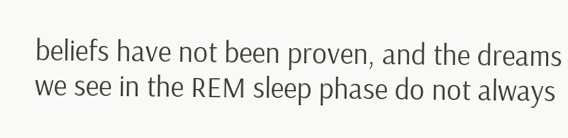beliefs have not been proven, and the dreams we see in the REM sleep phase do not always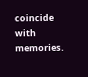coincide with memories.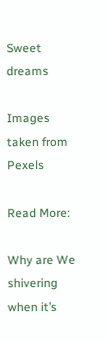Sweet dreams

Images taken from Pexels

Read More:

Why are We shivering when it’s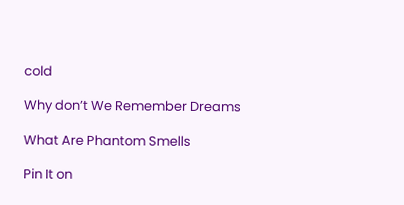cold

Why don’t We Remember Dreams

What Are Phantom Smells

Pin It on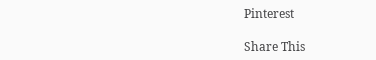Pinterest

Share This